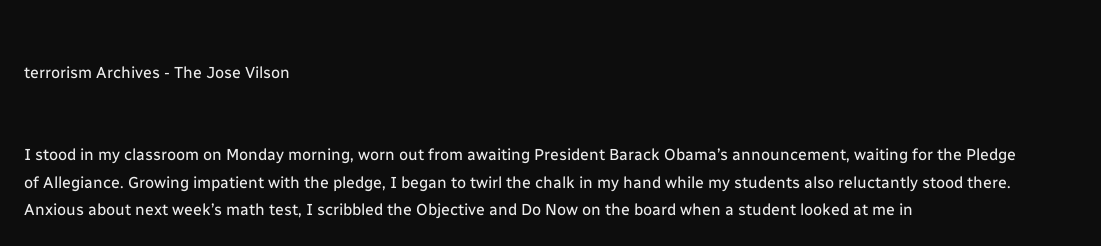terrorism Archives - The Jose Vilson


I stood in my classroom on Monday morning, worn out from awaiting President Barack Obama’s announcement, waiting for the Pledge of Allegiance. Growing impatient with the pledge, I began to twirl the chalk in my hand while my students also reluctantly stood there. Anxious about next week’s math test, I scribbled the Objective and Do Now on the board when a student looked at me in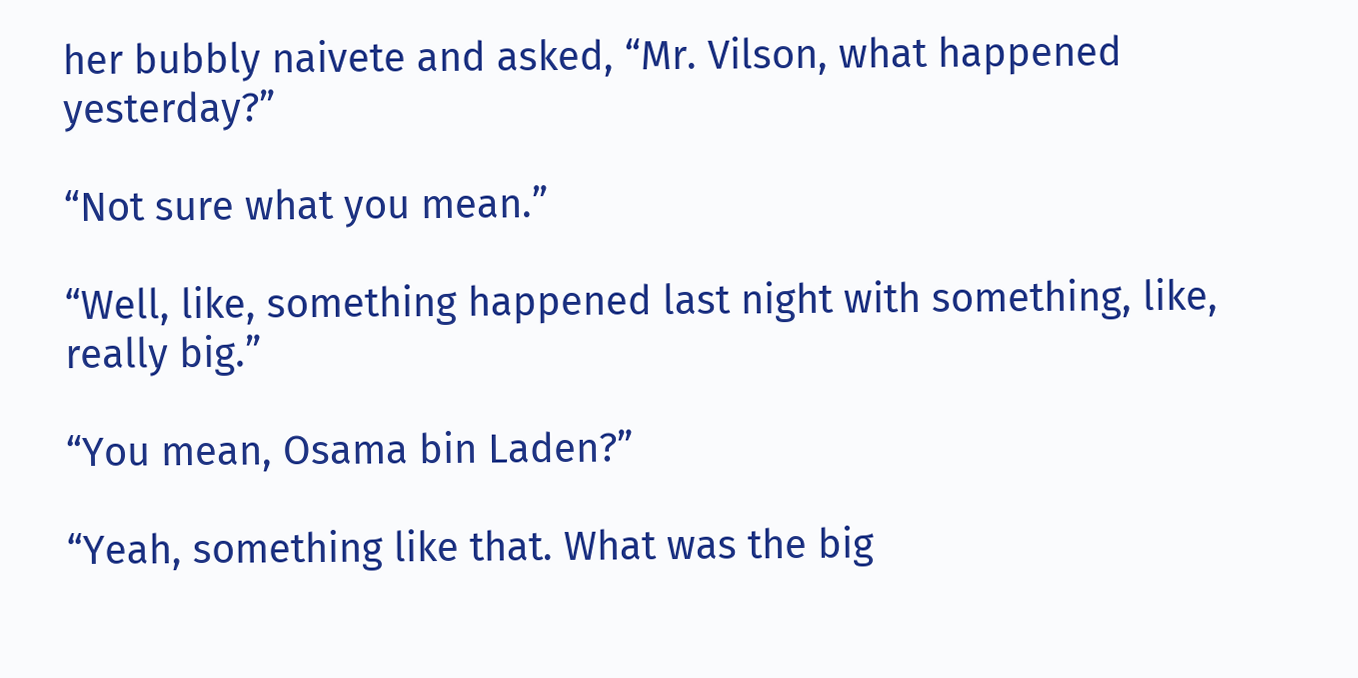her bubbly naivete and asked, “Mr. Vilson, what happened yesterday?”

“Not sure what you mean.”

“Well, like, something happened last night with something, like, really big.”

“You mean, Osama bin Laden?”

“Yeah, something like that. What was the big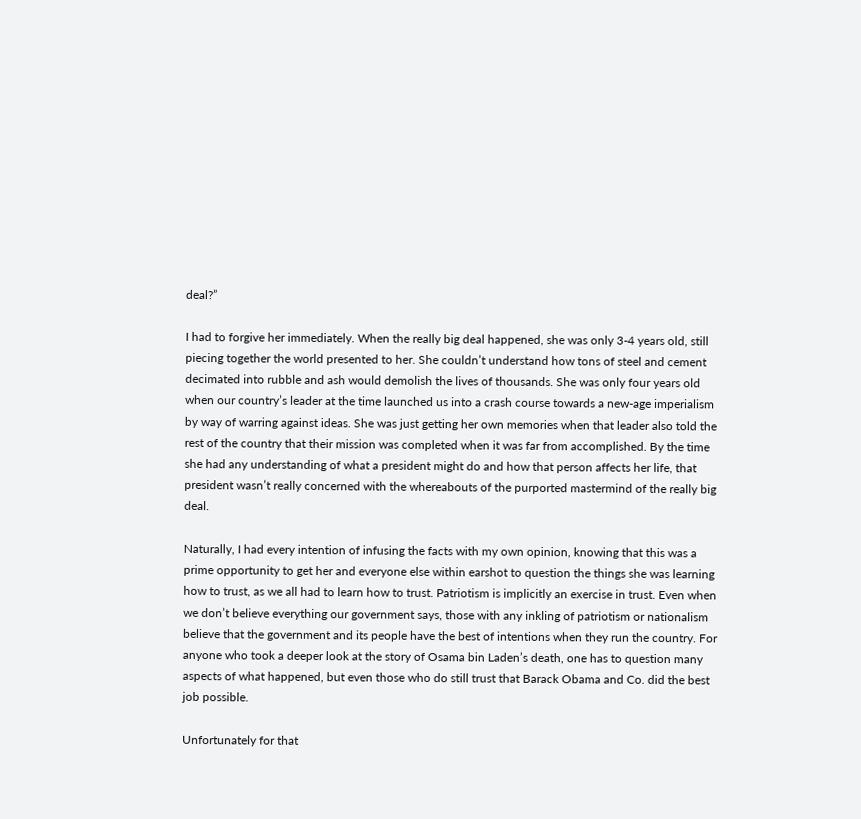deal?”

I had to forgive her immediately. When the really big deal happened, she was only 3-4 years old, still piecing together the world presented to her. She couldn’t understand how tons of steel and cement decimated into rubble and ash would demolish the lives of thousands. She was only four years old when our country’s leader at the time launched us into a crash course towards a new-age imperialism by way of warring against ideas. She was just getting her own memories when that leader also told the rest of the country that their mission was completed when it was far from accomplished. By the time she had any understanding of what a president might do and how that person affects her life, that president wasn’t really concerned with the whereabouts of the purported mastermind of the really big deal.

Naturally, I had every intention of infusing the facts with my own opinion, knowing that this was a prime opportunity to get her and everyone else within earshot to question the things she was learning how to trust, as we all had to learn how to trust. Patriotism is implicitly an exercise in trust. Even when we don’t believe everything our government says, those with any inkling of patriotism or nationalism believe that the government and its people have the best of intentions when they run the country. For anyone who took a deeper look at the story of Osama bin Laden’s death, one has to question many aspects of what happened, but even those who do still trust that Barack Obama and Co. did the best job possible.

Unfortunately for that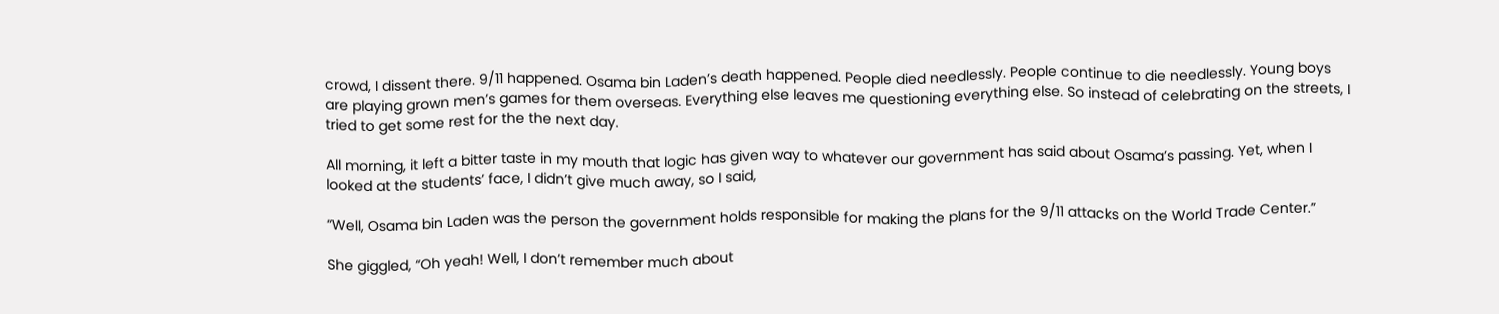crowd, I dissent there. 9/11 happened. Osama bin Laden’s death happened. People died needlessly. People continue to die needlessly. Young boys are playing grown men’s games for them overseas. Everything else leaves me questioning everything else. So instead of celebrating on the streets, I tried to get some rest for the the next day.

All morning, it left a bitter taste in my mouth that logic has given way to whatever our government has said about Osama’s passing. Yet, when I looked at the students’ face, I didn’t give much away, so I said,

“Well, Osama bin Laden was the person the government holds responsible for making the plans for the 9/11 attacks on the World Trade Center.”

She giggled, “Oh yeah! Well, I don’t remember much about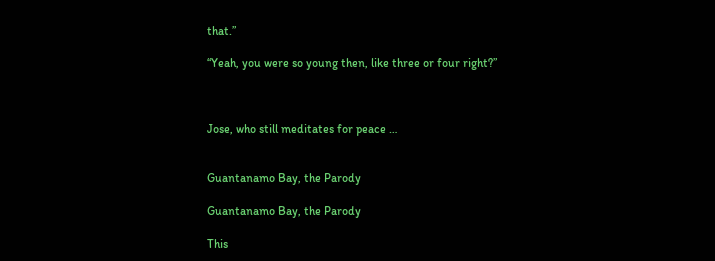that.”

“Yeah, you were so young then, like three or four right?”



Jose, who still meditates for peace …


Guantanamo Bay, the Parody

Guantanamo Bay, the Parody

This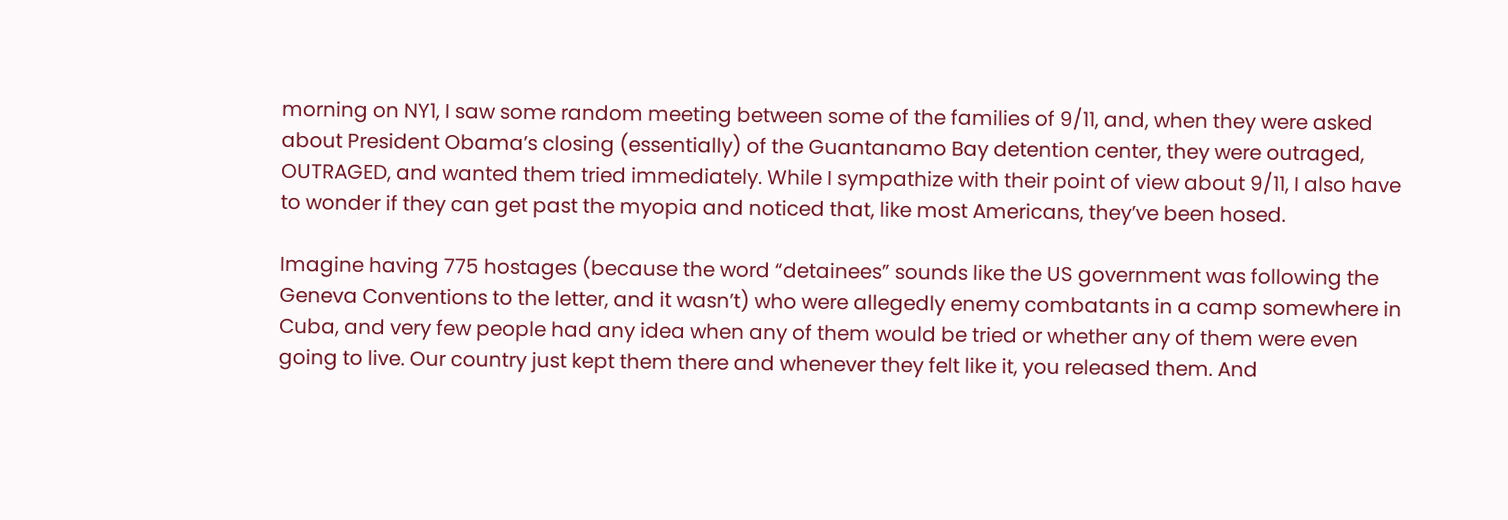morning on NY1, I saw some random meeting between some of the families of 9/11, and, when they were asked about President Obama’s closing (essentially) of the Guantanamo Bay detention center, they were outraged, OUTRAGED, and wanted them tried immediately. While I sympathize with their point of view about 9/11, I also have to wonder if they can get past the myopia and noticed that, like most Americans, they’ve been hosed.

Imagine having 775 hostages (because the word “detainees” sounds like the US government was following the Geneva Conventions to the letter, and it wasn’t) who were allegedly enemy combatants in a camp somewhere in Cuba, and very few people had any idea when any of them would be tried or whether any of them were even going to live. Our country just kept them there and whenever they felt like it, you released them. And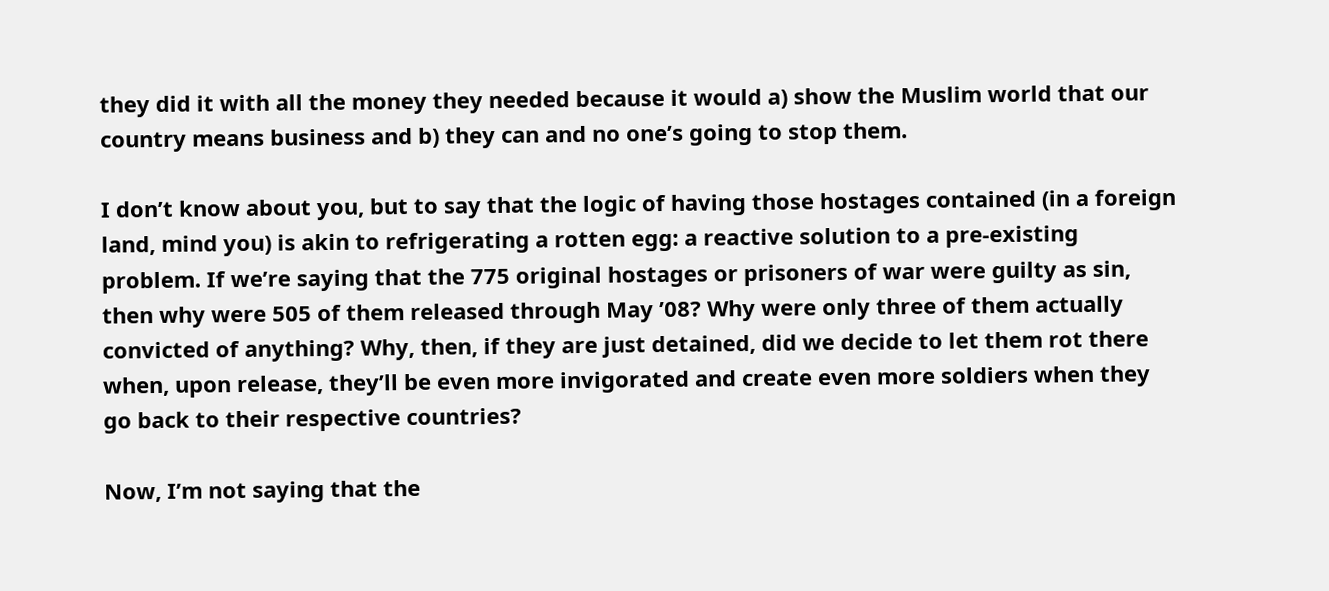they did it with all the money they needed because it would a) show the Muslim world that our country means business and b) they can and no one’s going to stop them.

I don’t know about you, but to say that the logic of having those hostages contained (in a foreign land, mind you) is akin to refrigerating a rotten egg: a reactive solution to a pre-existing problem. If we’re saying that the 775 original hostages or prisoners of war were guilty as sin, then why were 505 of them released through May ’08? Why were only three of them actually convicted of anything? Why, then, if they are just detained, did we decide to let them rot there when, upon release, they’ll be even more invigorated and create even more soldiers when they go back to their respective countries?

Now, I’m not saying that the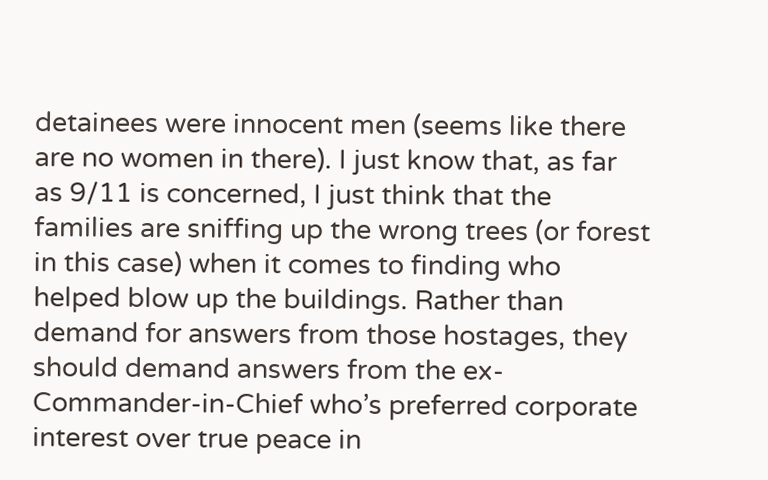detainees were innocent men (seems like there are no women in there). I just know that, as far as 9/11 is concerned, I just think that the families are sniffing up the wrong trees (or forest in this case) when it comes to finding who helped blow up the buildings. Rather than demand for answers from those hostages, they should demand answers from the ex-Commander-in-Chief who’s preferred corporate interest over true peace in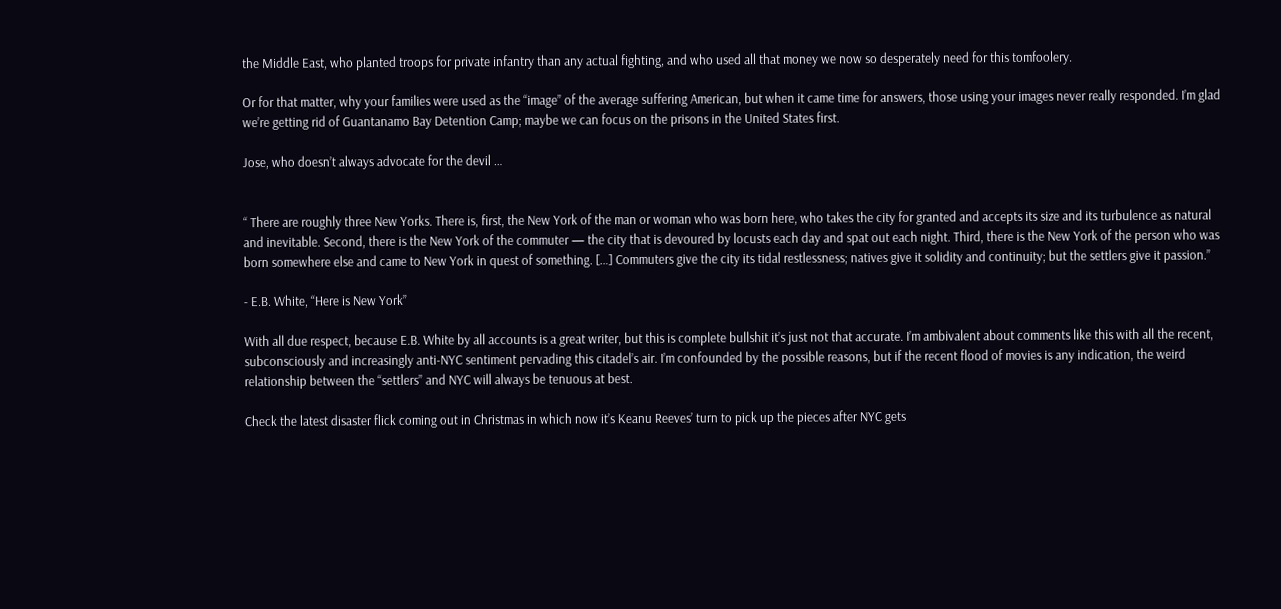the Middle East, who planted troops for private infantry than any actual fighting, and who used all that money we now so desperately need for this tomfoolery.

Or for that matter, why your families were used as the “image” of the average suffering American, but when it came time for answers, those using your images never really responded. I’m glad we’re getting rid of Guantanamo Bay Detention Camp; maybe we can focus on the prisons in the United States first.

Jose, who doesn’t always advocate for the devil …


“ There are roughly three New Yorks. There is, first, the New York of the man or woman who was born here, who takes the city for granted and accepts its size and its turbulence as natural and inevitable. Second, there is the New York of the commuter — the city that is devoured by locusts each day and spat out each night. Third, there is the New York of the person who was born somewhere else and came to New York in quest of something. […] Commuters give the city its tidal restlessness; natives give it solidity and continuity; but the settlers give it passion.”

- E.B. White, “Here is New York”

With all due respect, because E.B. White by all accounts is a great writer, but this is complete bullshit it’s just not that accurate. I’m ambivalent about comments like this with all the recent, subconsciously and increasingly anti-NYC sentiment pervading this citadel’s air. I’m confounded by the possible reasons, but if the recent flood of movies is any indication, the weird relationship between the “settlers” and NYC will always be tenuous at best.

Check the latest disaster flick coming out in Christmas in which now it’s Keanu Reeves’ turn to pick up the pieces after NYC gets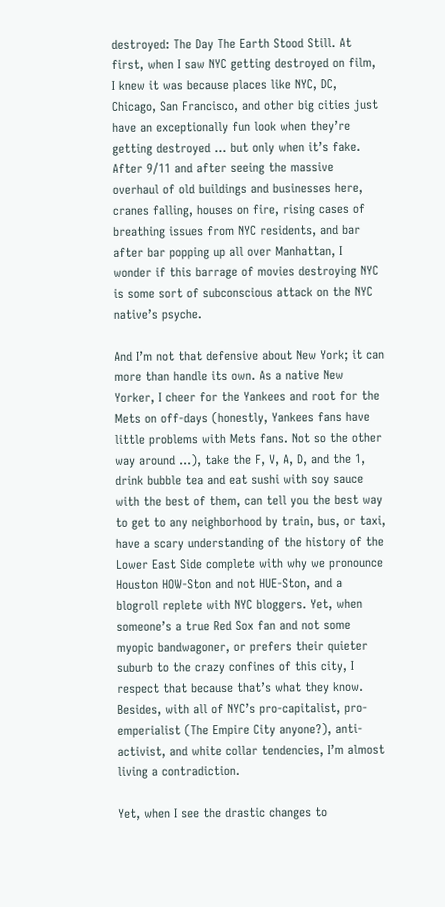destroyed: The Day The Earth Stood Still. At first, when I saw NYC getting destroyed on film, I knew it was because places like NYC, DC, Chicago, San Francisco, and other big cities just have an exceptionally fun look when they’re getting destroyed … but only when it’s fake. After 9/11 and after seeing the massive overhaul of old buildings and businesses here, cranes falling, houses on fire, rising cases of breathing issues from NYC residents, and bar after bar popping up all over Manhattan, I wonder if this barrage of movies destroying NYC is some sort of subconscious attack on the NYC native’s psyche.

And I’m not that defensive about New York; it can more than handle its own. As a native New Yorker, I cheer for the Yankees and root for the Mets on off-days (honestly, Yankees fans have little problems with Mets fans. Not so the other way around …), take the F, V, A, D, and the 1, drink bubble tea and eat sushi with soy sauce with the best of them, can tell you the best way to get to any neighborhood by train, bus, or taxi, have a scary understanding of the history of the Lower East Side complete with why we pronounce Houston HOW-Ston and not HUE-Ston, and a blogroll replete with NYC bloggers. Yet, when someone’s a true Red Sox fan and not some myopic bandwagoner, or prefers their quieter suburb to the crazy confines of this city, I respect that because that’s what they know. Besides, with all of NYC’s pro-capitalist, pro-emperialist (The Empire City anyone?), anti-activist, and white collar tendencies, I’m almost living a contradiction.

Yet, when I see the drastic changes to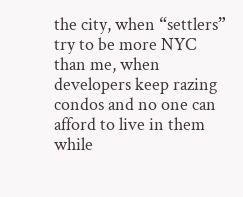the city, when “settlers” try to be more NYC than me, when developers keep razing condos and no one can afford to live in them while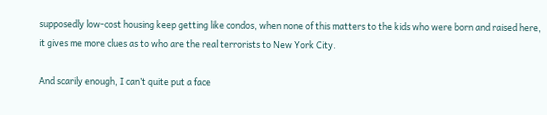supposedly low-cost housing keep getting like condos, when none of this matters to the kids who were born and raised here, it gives me more clues as to who are the real terrorists to New York City.

And scarily enough, I can’t quite put a face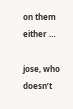on them either …

jose, who doesn’t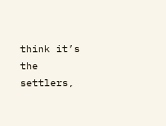think it’s the settlers,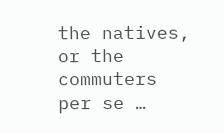the natives, or the commuters per se …